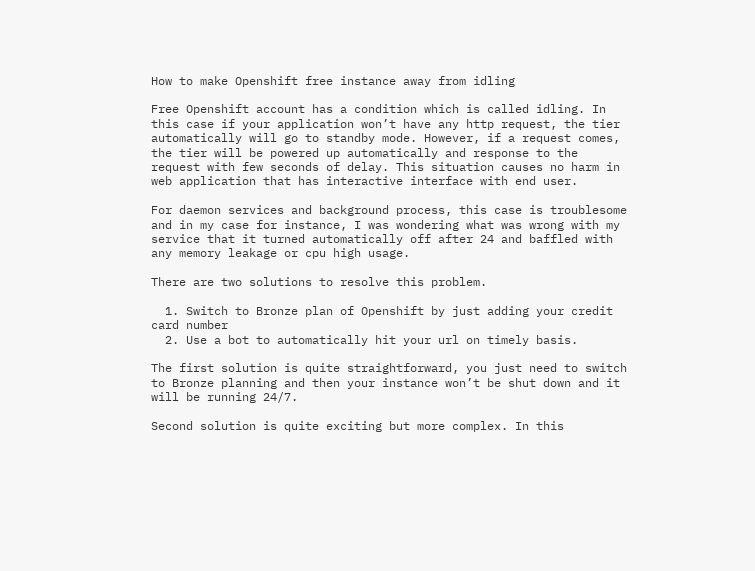How to make Openshift free instance away from idling

Free Openshift account has a condition which is called idling. In this case if your application won’t have any http request, the tier automatically will go to standby mode. However, if a request comes, the tier will be powered up automatically and response to the request with few seconds of delay. This situation causes no harm in web application that has interactive interface with end user.

For daemon services and background process, this case is troublesome and in my case for instance, I was wondering what was wrong with my service that it turned automatically off after 24 and baffled with any memory leakage or cpu high usage.

There are two solutions to resolve this problem.

  1. Switch to Bronze plan of Openshift by just adding your credit card number
  2. Use a bot to automatically hit your url on timely basis.

The first solution is quite straightforward, you just need to switch to Bronze planning and then your instance won’t be shut down and it will be running 24/7.

Second solution is quite exciting but more complex. In this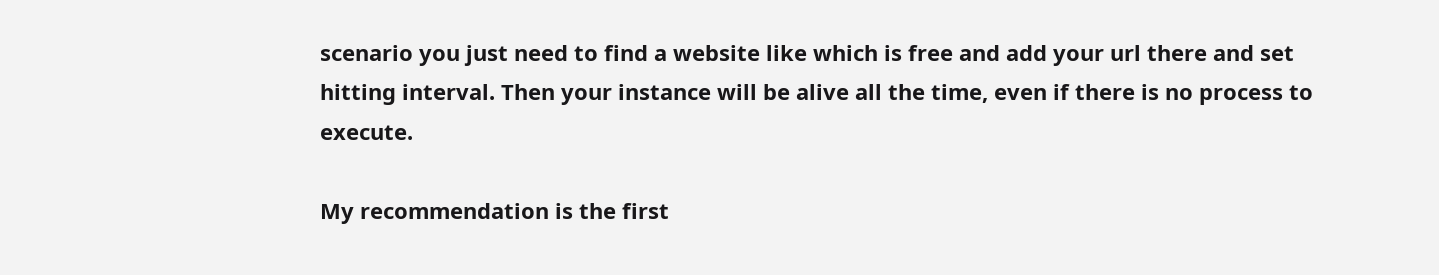scenario you just need to find a website like which is free and add your url there and set hitting interval. Then your instance will be alive all the time, even if there is no process to execute.

My recommendation is the first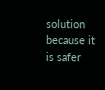solution because it is safer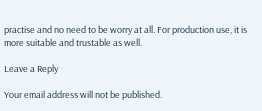practise and no need to be worry at all. For production use, it is more suitable and trustable as well.

Leave a Reply

Your email address will not be published.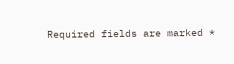Required fields are marked *